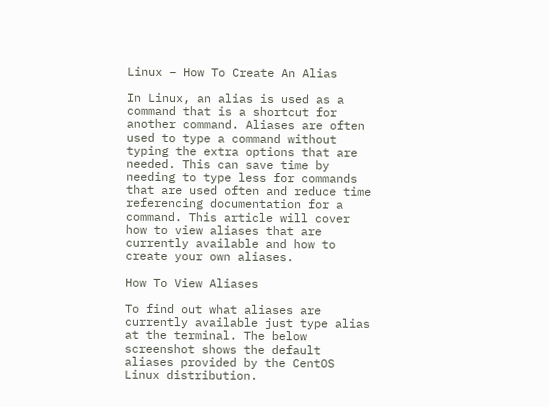Linux – How To Create An Alias

In Linux, an alias is used as a command that is a shortcut for another command. Aliases are often used to type a command without typing the extra options that are needed. This can save time by needing to type less for commands that are used often and reduce time referencing documentation for a command. This article will cover how to view aliases that are currently available and how to create your own aliases.

How To View Aliases

To find out what aliases are currently available just type alias at the terminal. The below screenshot shows the default aliases provided by the CentOS Linux distribution.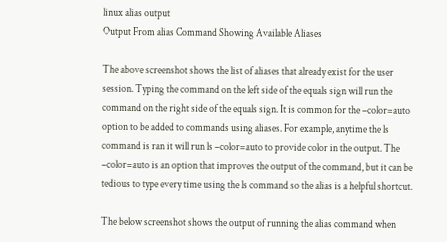linux alias output
Output From alias Command Showing Available Aliases

The above screenshot shows the list of aliases that already exist for the user session. Typing the command on the left side of the equals sign will run the command on the right side of the equals sign. It is common for the –color=auto option to be added to commands using aliases. For example, anytime the ls command is ran it will run ls –color=auto to provide color in the output. The –color=auto is an option that improves the output of the command, but it can be tedious to type every time using the ls command so the alias is a helpful shortcut.

The below screenshot shows the output of running the alias command when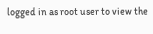logged in as root user to view the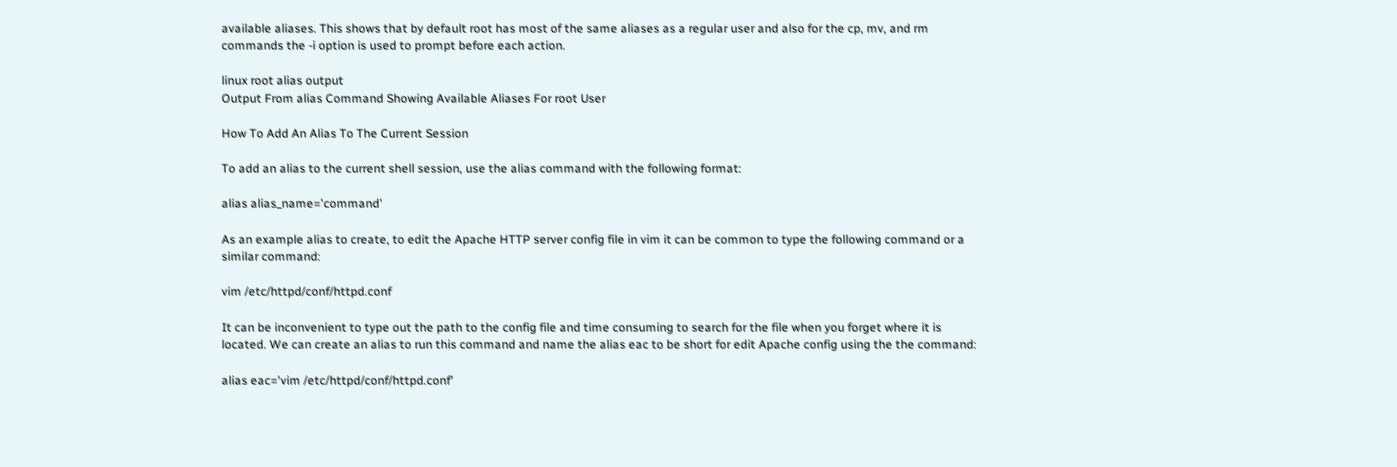available aliases. This shows that by default root has most of the same aliases as a regular user and also for the cp, mv, and rm commands the -i option is used to prompt before each action.

linux root alias output
Output From alias Command Showing Available Aliases For root User

How To Add An Alias To The Current Session

To add an alias to the current shell session, use the alias command with the following format:

alias alias_name='command'

As an example alias to create, to edit the Apache HTTP server config file in vim it can be common to type the following command or a similar command:

vim /etc/httpd/conf/httpd.conf

It can be inconvenient to type out the path to the config file and time consuming to search for the file when you forget where it is located. We can create an alias to run this command and name the alias eac to be short for edit Apache config using the the command:

alias eac='vim /etc/httpd/conf/httpd.conf'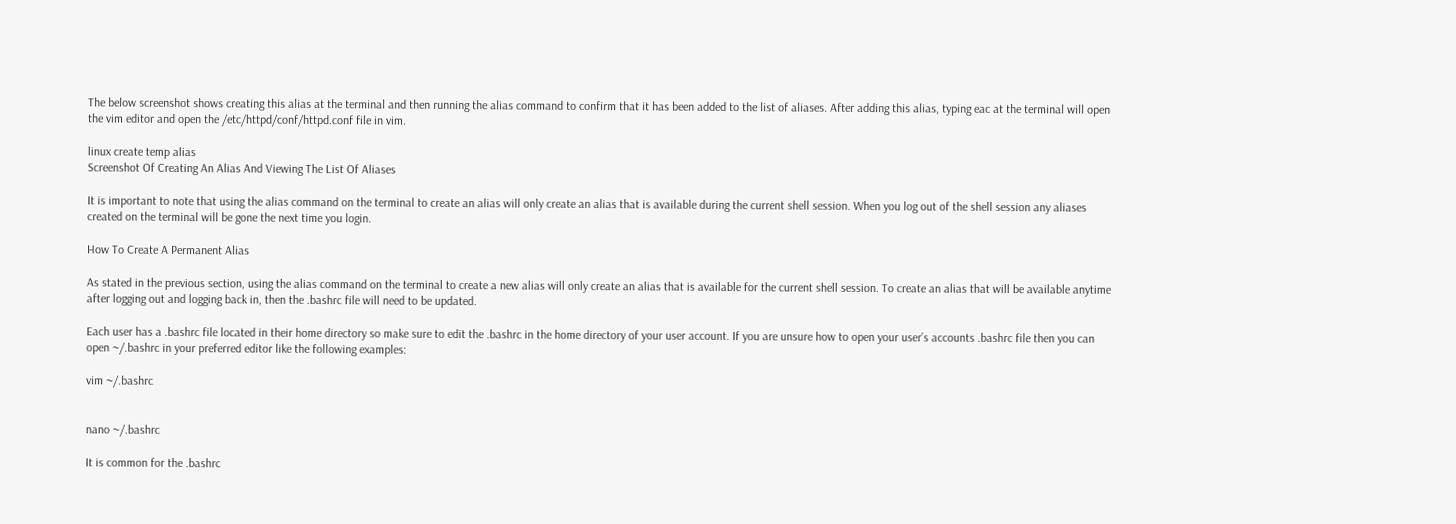The below screenshot shows creating this alias at the terminal and then running the alias command to confirm that it has been added to the list of aliases. After adding this alias, typing eac at the terminal will open the vim editor and open the /etc/httpd/conf/httpd.conf file in vim.

linux create temp alias
Screenshot Of Creating An Alias And Viewing The List Of Aliases

It is important to note that using the alias command on the terminal to create an alias will only create an alias that is available during the current shell session. When you log out of the shell session any aliases created on the terminal will be gone the next time you login.

How To Create A Permanent Alias

As stated in the previous section, using the alias command on the terminal to create a new alias will only create an alias that is available for the current shell session. To create an alias that will be available anytime after logging out and logging back in, then the .bashrc file will need to be updated.

Each user has a .bashrc file located in their home directory so make sure to edit the .bashrc in the home directory of your user account. If you are unsure how to open your user’s accounts .bashrc file then you can open ~/.bashrc in your preferred editor like the following examples:

vim ~/.bashrc


nano ~/.bashrc

It is common for the .bashrc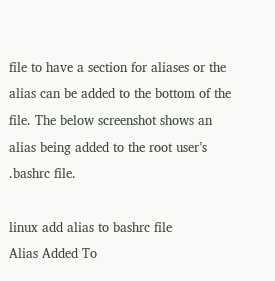file to have a section for aliases or the alias can be added to the bottom of the file. The below screenshot shows an alias being added to the root user’s .bashrc file.

linux add alias to bashrc file
Alias Added To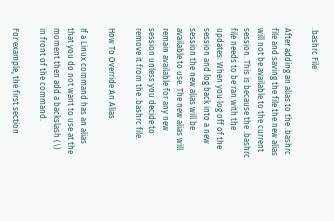.bashrc File

After adding an alias to the .bashrc file and saving the file the new alias will not be available to the current session. This is because the .bashrc file needs to be ran with the updates. When you log off of the session and log back into a new session the new alias will be available to use. The new alias will remain available for any new session unless you decide to remove it from the .bashrc file.

How To Override An Alias

If a Linux command has an alias that you do not want to use at the moment then add a backslash (\) in front of the command.

For example, the first section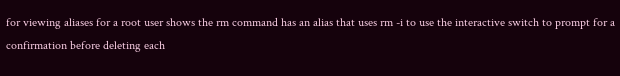for viewing aliases for a root user shows the rm command has an alias that uses rm -i to use the interactive switch to prompt for a confirmation before deleting each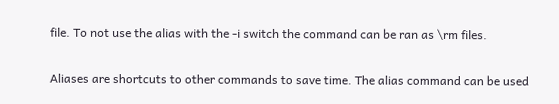file. To not use the alias with the -i switch the command can be ran as \rm files.


Aliases are shortcuts to other commands to save time. The alias command can be used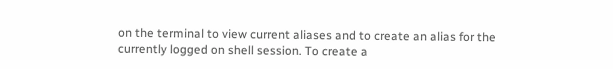on the terminal to view current aliases and to create an alias for the currently logged on shell session. To create a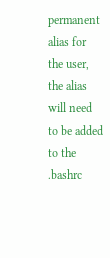permanent alias for the user, the alias will need to be added to the .bashrc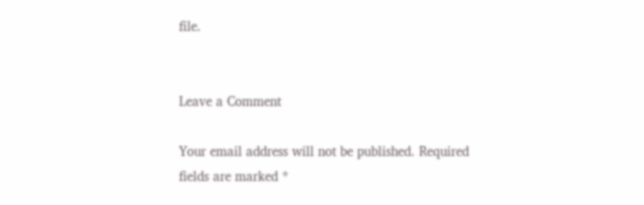file.


Leave a Comment

Your email address will not be published. Required fields are marked *